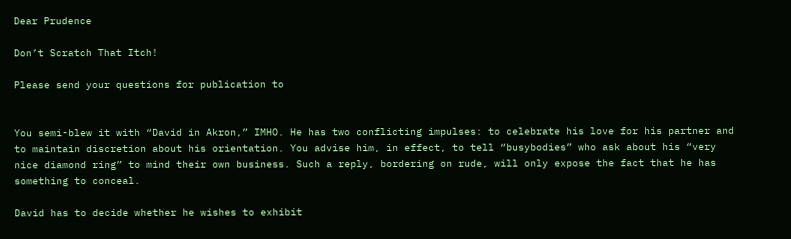Dear Prudence

Don’t Scratch That Itch!

Please send your questions for publication to


You semi-blew it with “David in Akron,” IMHO. He has two conflicting impulses: to celebrate his love for his partner and to maintain discretion about his orientation. You advise him, in effect, to tell “busybodies” who ask about his “very nice diamond ring” to mind their own business. Such a reply, bordering on rude, will only expose the fact that he has something to conceal.

David has to decide whether he wishes to exhibit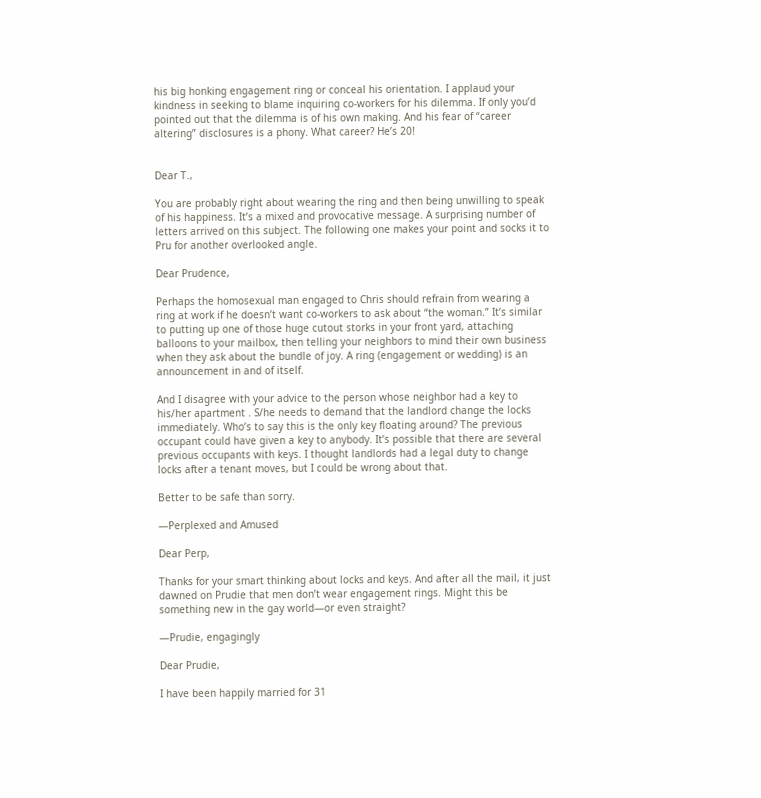his big honking engagement ring or conceal his orientation. I applaud your kindness in seeking to blame inquiring co-workers for his dilemma. If only you’d pointed out that the dilemma is of his own making. And his fear of “career altering” disclosures is a phony. What career? He’s 20!


Dear T.,

You are probably right about wearing the ring and then being unwilling to speak of his happiness. It’s a mixed and provocative message. A surprising number of letters arrived on this subject. The following one makes your point and socks it to Pru for another overlooked angle.

Dear Prudence,

Perhaps the homosexual man engaged to Chris should refrain from wearing a ring at work if he doesn’t want co-workers to ask about “the woman.” It’s similar to putting up one of those huge cutout storks in your front yard, attaching balloons to your mailbox, then telling your neighbors to mind their own business when they ask about the bundle of joy. A ring (engagement or wedding) is an announcement in and of itself.

And I disagree with your advice to the person whose neighbor had a key to his/her apartment . S/he needs to demand that the landlord change the locks immediately. Who’s to say this is the only key floating around? The previous occupant could have given a key to anybody. It’s possible that there are several previous occupants with keys. I thought landlords had a legal duty to change locks after a tenant moves, but I could be wrong about that.

Better to be safe than sorry.

—Perplexed and Amused

Dear Perp,

Thanks for your smart thinking about locks and keys. And after all the mail, it just dawned on Prudie that men don’t wear engagement rings. Might this be something new in the gay world—or even straight?

—Prudie, engagingly

Dear Prudie,

I have been happily married for 31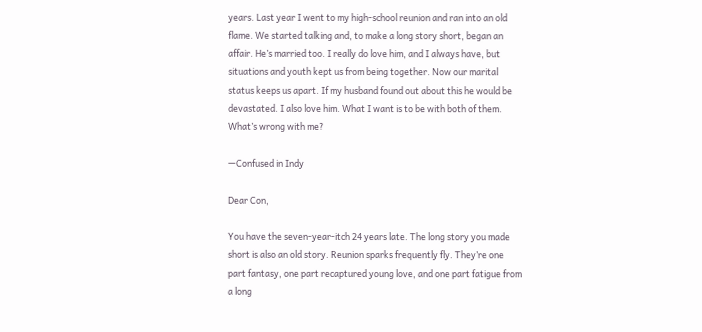years. Last year I went to my high-school reunion and ran into an old flame. We started talking and, to make a long story short, began an affair. He’s married too. I really do love him, and I always have, but situations and youth kept us from being together. Now our marital status keeps us apart. If my husband found out about this he would be devastated. I also love him. What I want is to be with both of them. What’s wrong with me?

—Confused in Indy

Dear Con,

You have the seven-year-itch 24 years late. The long story you made short is also an old story. Reunion sparks frequently fly. They’re one part fantasy, one part recaptured young love, and one part fatigue from a long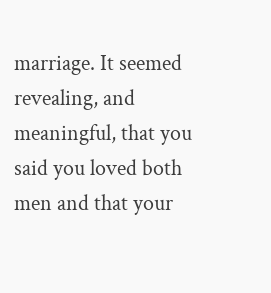marriage. It seemed revealing, and meaningful, that you said you loved both men and that your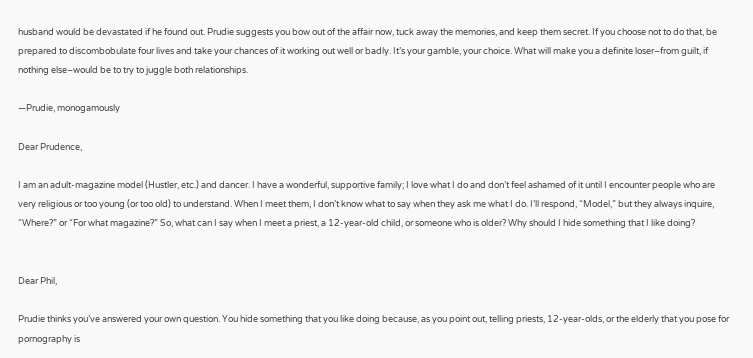husband would be devastated if he found out. Prudie suggests you bow out of the affair now, tuck away the memories, and keep them secret. If you choose not to do that, be prepared to discombobulate four lives and take your chances of it working out well or badly. It’s your gamble, your choice. What will make you a definite loser–from guilt, if nothing else–would be to try to juggle both relationships.

—Prudie, monogamously

Dear Prudence,

I am an adult-magazine model (Hustler, etc.) and dancer. I have a wonderful, supportive family; I love what I do and don’t feel ashamed of it until I encounter people who are very religious or too young (or too old) to understand. When I meet them, I don’t know what to say when they ask me what I do. I’ll respond, “Model,” but they always inquire, “Where?” or “For what magazine?” So, what can I say when I meet a priest, a 12-year-old child, or someone who is older? Why should I hide something that I like doing?


Dear Phil,

Prudie thinks you’ve answered your own question. You hide something that you like doing because, as you point out, telling priests, 12-year-olds, or the elderly that you pose for pornography is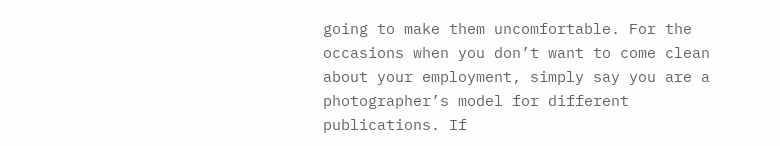going to make them uncomfortable. For the occasions when you don’t want to come clean about your employment, simply say you are a photographer’s model for different publications. If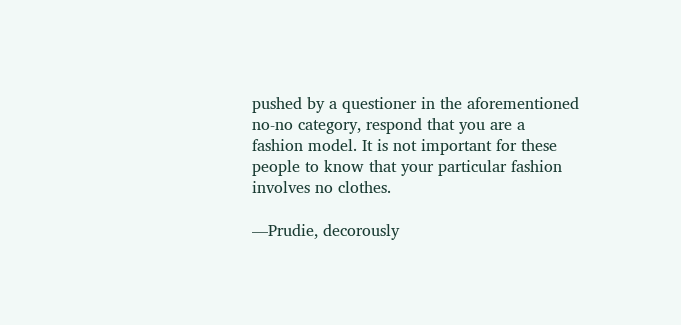pushed by a questioner in the aforementioned no-no category, respond that you are a fashion model. It is not important for these people to know that your particular fashion involves no clothes.

—Prudie, decorously